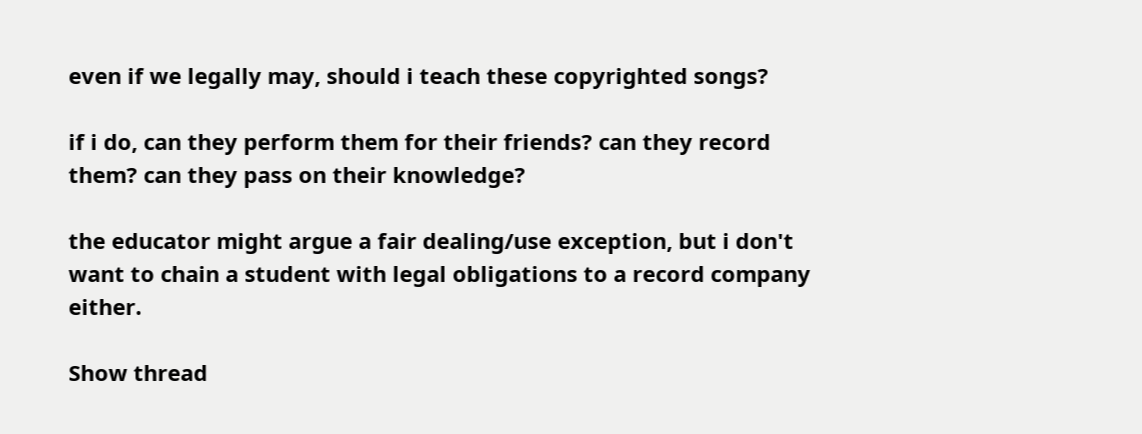even if we legally may, should i teach these copyrighted songs?

if i do, can they perform them for their friends? can they record them? can they pass on their knowledge?

the educator might argue a fair dealing/use exception, but i don't want to chain a student with legal obligations to a record company either.

Show thread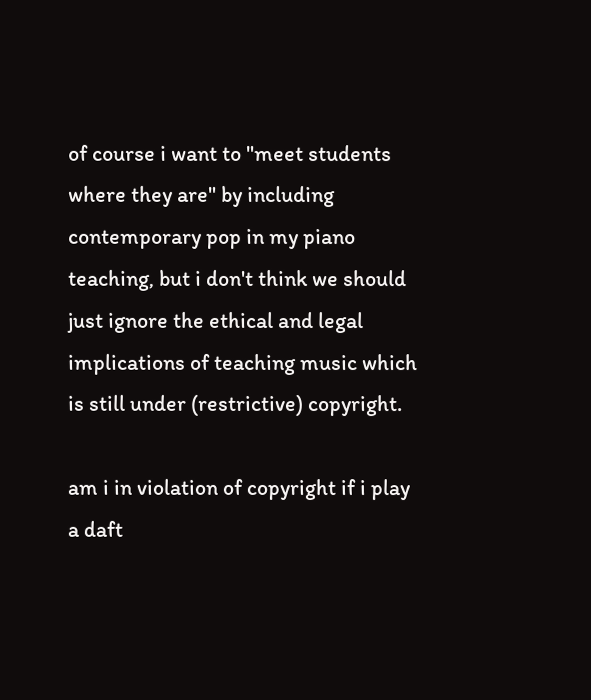of course i want to "meet students where they are" by including contemporary pop in my piano teaching, but i don't think we should just ignore the ethical and legal implications of teaching music which is still under (restrictive) copyright.

am i in violation of copyright if i play a daft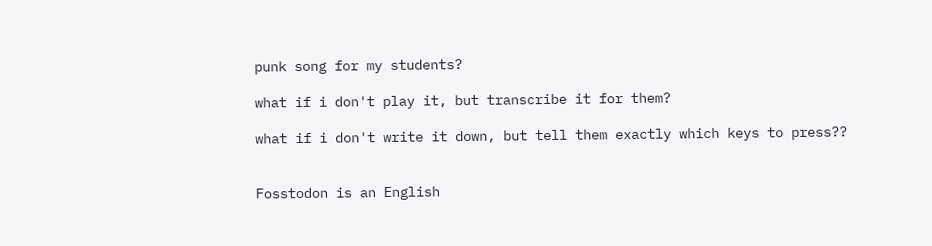punk song for my students?

what if i don't play it, but transcribe it for them?

what if i don't write it down, but tell them exactly which keys to press??


Fosstodon is an English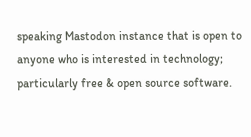speaking Mastodon instance that is open to anyone who is interested in technology; particularly free & open source software.